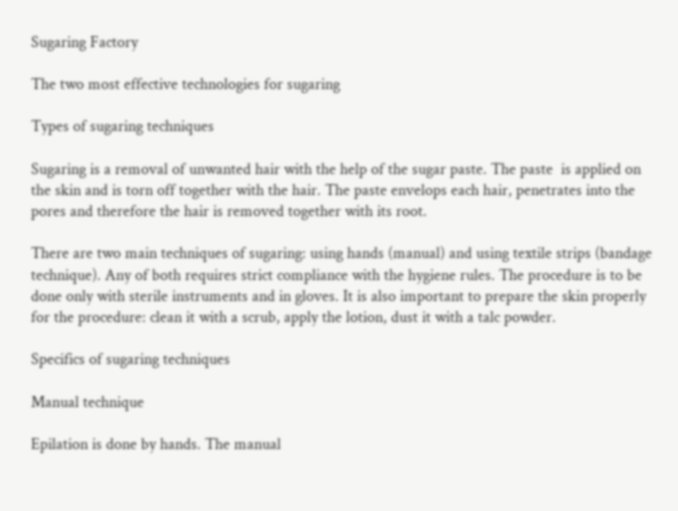Sugaring Factory

The two most effective technologies for sugaring

Types of sugaring techniques

Sugaring is a removal of unwanted hair with the help of the sugar paste. The paste  is applied on the skin and is torn off together with the hair. The paste envelops each hair, penetrates into the pores and therefore the hair is removed together with its root.

There are two main techniques of sugaring: using hands (manual) and using textile strips (bandage technique). Any of both requires strict compliance with the hygiene rules. The procedure is to be done only with sterile instruments and in gloves. It is also important to prepare the skin properly for the procedure: clean it with a scrub, apply the lotion, dust it with a talc powder.

Specifics of sugaring techniques

Manual technique

Epilation is done by hands. The manual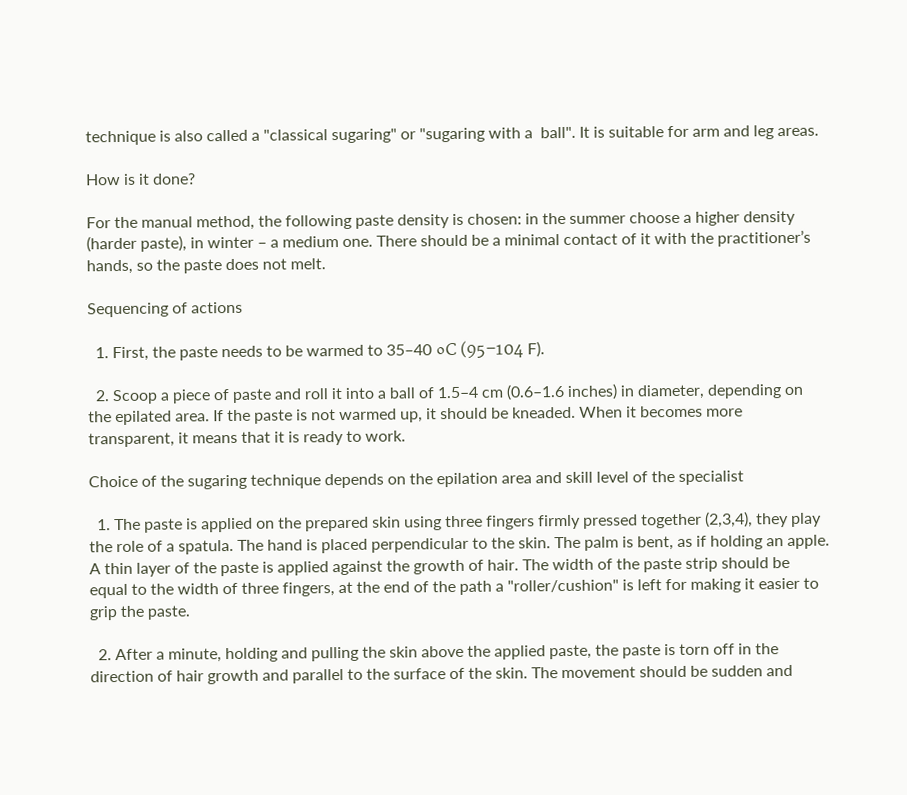technique is also called a "classical sugaring" or "sugaring with a  ball". It is suitable for arm and leg areas.

How is it done?

For the manual method, the following paste density is chosen: in the summer choose a higher density (harder paste), in winter – a medium one. There should be a minimal contact of it with the practitioner’s hands, so the paste does not melt.

Sequencing of actions

  1. First, the paste needs to be warmed to 35–40 ०C (95–104 F).

  2. Scoop a piece of paste and roll it into a ball of 1.5–4 cm (0.6–1.6 inches) in diameter, depending on the epilated area. If the paste is not warmed up, it should be kneaded. When it becomes more transparent, it means that it is ready to work.

Choice of the sugaring technique depends on the epilation area and skill level of the specialist

  1. The paste is applied on the prepared skin using three fingers firmly pressed together (2,3,4), they play the role of a spatula. The hand is placed perpendicular to the skin. The palm is bent, as if holding an apple. A thin layer of the paste is applied against the growth of hair. The width of the paste strip should be equal to the width of three fingers, at the end of the path a "roller/cushion" is left for making it easier to grip the paste.

  2. After a minute, holding and pulling the skin above the applied paste, the paste is torn off in the direction of hair growth and parallel to the surface of the skin. The movement should be sudden and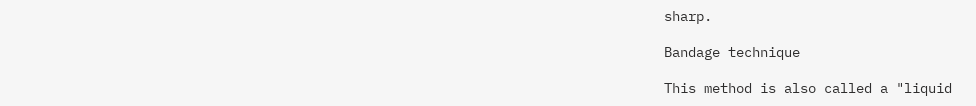sharp.

Bandage technique

This method is also called a "liquid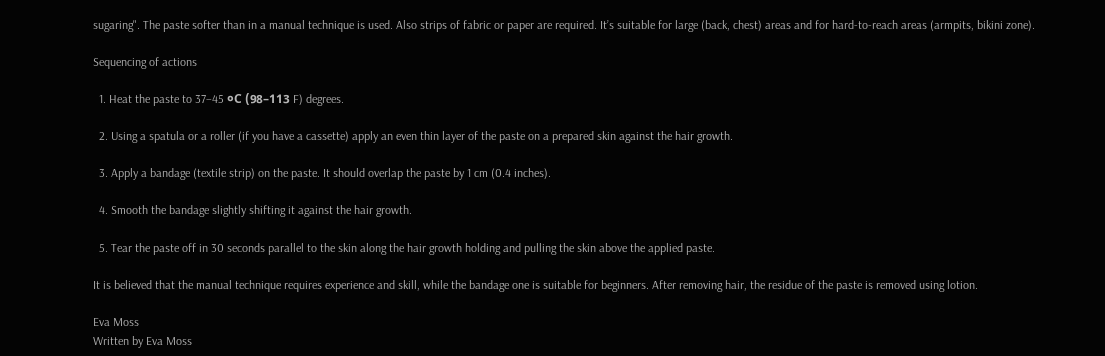sugaring". The paste softer than in a manual technique is used. Also strips of fabric or paper are required. It’s suitable for large (back, chest) areas and for hard-to-reach areas (armpits, bikini zone).

Sequencing of actions

  1. Heat the paste to 37–45 ०C (98–113 F) degrees.

  2. Using a spatula or a roller (if you have a cassette) apply an even thin layer of the paste on a prepared skin against the hair growth.

  3. Apply a bandage (textile strip) on the paste. It should overlap the paste by 1 cm (0.4 inches).

  4. Smooth the bandage slightly shifting it against the hair growth.

  5. Tear the paste off in 30 seconds parallel to the skin along the hair growth holding and pulling the skin above the applied paste.

It is believed that the manual technique requires experience and skill, while the bandage one is suitable for beginners. After removing hair, the residue of the paste is removed using lotion.

Eva Moss
Written by Eva Moss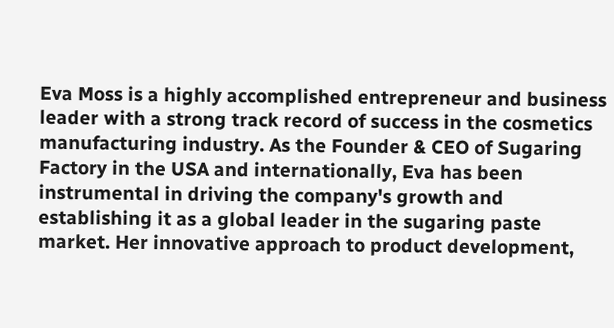Eva Moss is a highly accomplished entrepreneur and business leader with a strong track record of success in the cosmetics manufacturing industry. As the Founder & CEO of Sugaring Factory in the USA and internationally, Eva has been instrumental in driving the company's growth and establishing it as a global leader in the sugaring paste market. Her innovative approach to product development,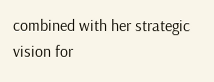combined with her strategic vision for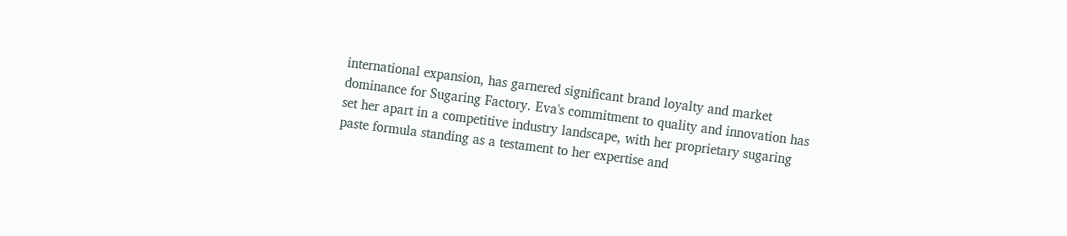international expansion, has garnered significant brand loyalty and market dominance for Sugaring Factory. Eva's commitment to quality and innovation has set her apart in a competitive industry landscape, with her proprietary sugaring paste formula standing as a testament to her expertise and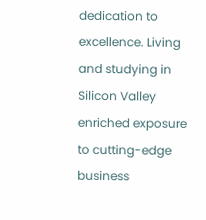dedication to excellence. Living and studying in Silicon Valley enriched exposure to cutting-edge business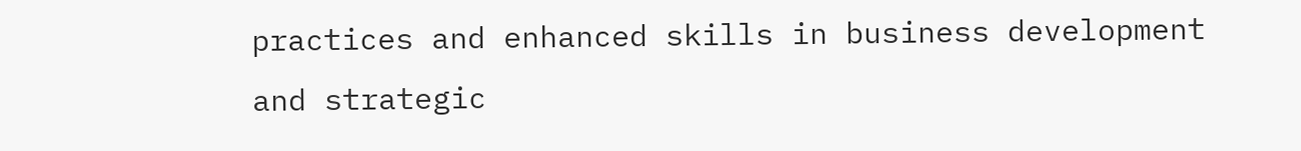practices and enhanced skills in business development and strategic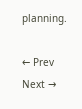planning.

← Prev
Next →